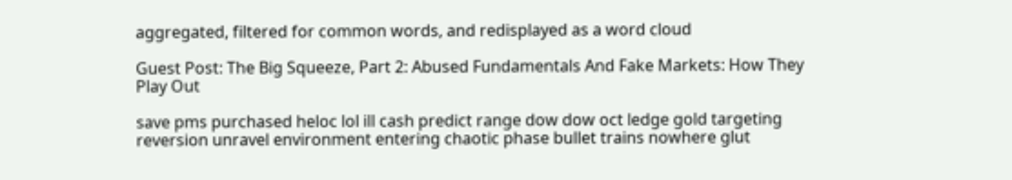aggregated, filtered for common words, and redisplayed as a word cloud

Guest Post: The Big Squeeze, Part 2: Abused Fundamentals And Fake Markets: How They Play Out

save pms purchased heloc lol ill cash predict range dow dow oct ledge gold targeting reversion unravel environment entering chaotic phase bullet trains nowhere glut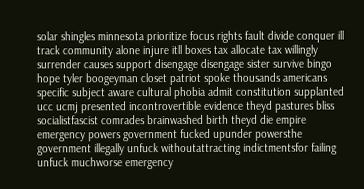solar shingles minnesota prioritize focus rights fault divide conquer ill track community alone injure itll boxes tax allocate tax willingly surrender causes support disengage disengage sister survive bingo hope tyler boogeyman closet patriot spoke thousands americans specific subject aware cultural phobia admit constitution supplanted ucc ucmj presented incontrovertible evidence theyd pastures bliss socialistfascist comrades brainwashed birth theyd die empire emergency powers government fucked upunder powersthe government illegally unfuck withoutattracting indictmentsfor failing unfuck muchworse emergency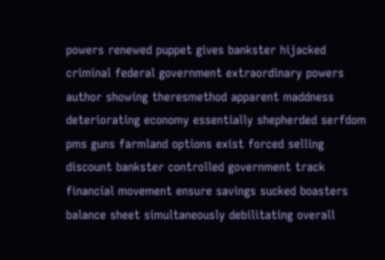powers renewed puppet gives bankster hijacked criminal federal government extraordinary powers author showing theresmethod apparent maddness deteriorating economy essentially shepherded serfdom pms guns farmland options exist forced selling discount bankster controlled government track financial movement ensure savings sucked boasters balance sheet simultaneously debilitating overall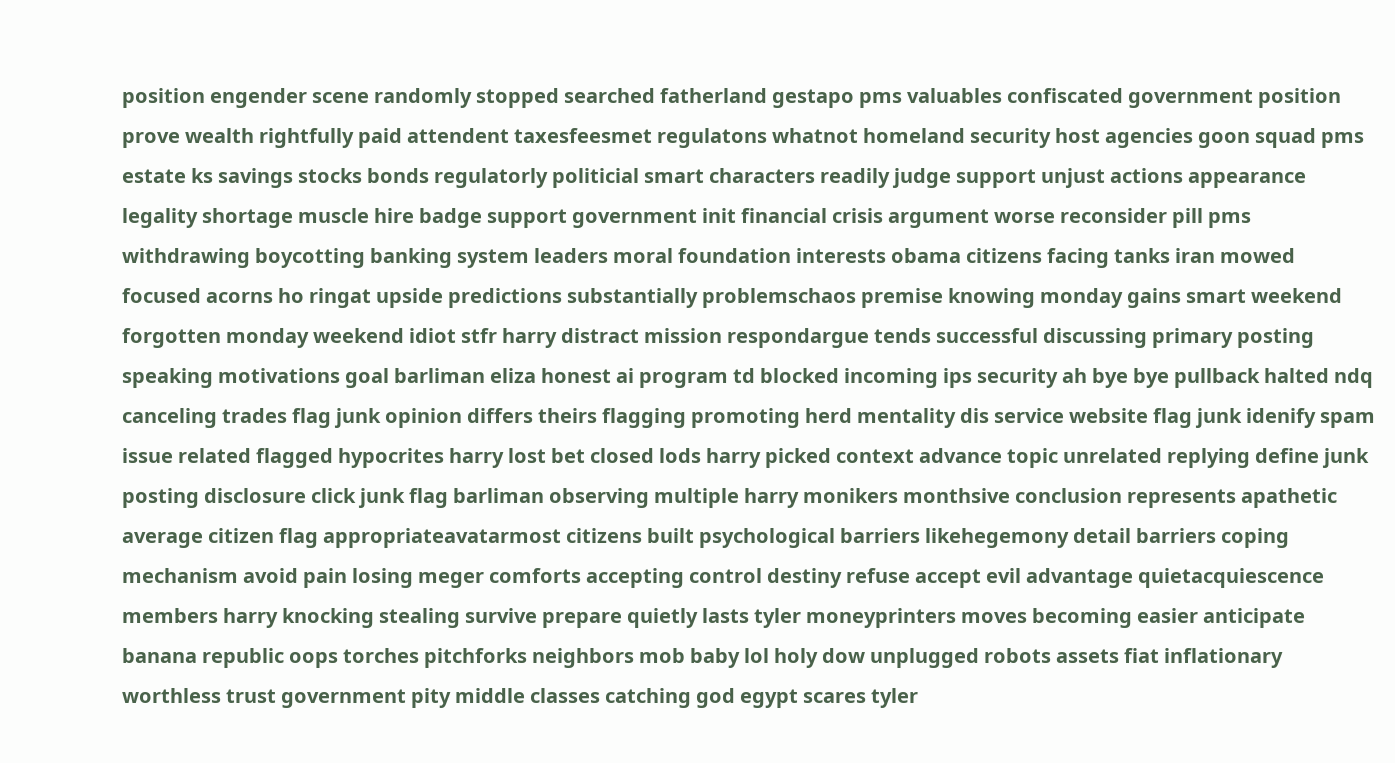position engender scene randomly stopped searched fatherland gestapo pms valuables confiscated government position prove wealth rightfully paid attendent taxesfeesmet regulatons whatnot homeland security host agencies goon squad pms estate ks savings stocks bonds regulatorly politicial smart characters readily judge support unjust actions appearance legality shortage muscle hire badge support government init financial crisis argument worse reconsider pill pms withdrawing boycotting banking system leaders moral foundation interests obama citizens facing tanks iran mowed focused acorns ho ringat upside predictions substantially problemschaos premise knowing monday gains smart weekend forgotten monday weekend idiot stfr harry distract mission respondargue tends successful discussing primary posting speaking motivations goal barliman eliza honest ai program td blocked incoming ips security ah bye bye pullback halted ndq canceling trades flag junk opinion differs theirs flagging promoting herd mentality dis service website flag junk idenify spam issue related flagged hypocrites harry lost bet closed lods harry picked context advance topic unrelated replying define junk posting disclosure click junk flag barliman observing multiple harry monikers monthsive conclusion represents apathetic average citizen flag appropriateavatarmost citizens built psychological barriers likehegemony detail barriers coping mechanism avoid pain losing meger comforts accepting control destiny refuse accept evil advantage quietacquiescence members harry knocking stealing survive prepare quietly lasts tyler moneyprinters moves becoming easier anticipate banana republic oops torches pitchforks neighbors mob baby lol holy dow unplugged robots assets fiat inflationary worthless trust government pity middle classes catching god egypt scares tyler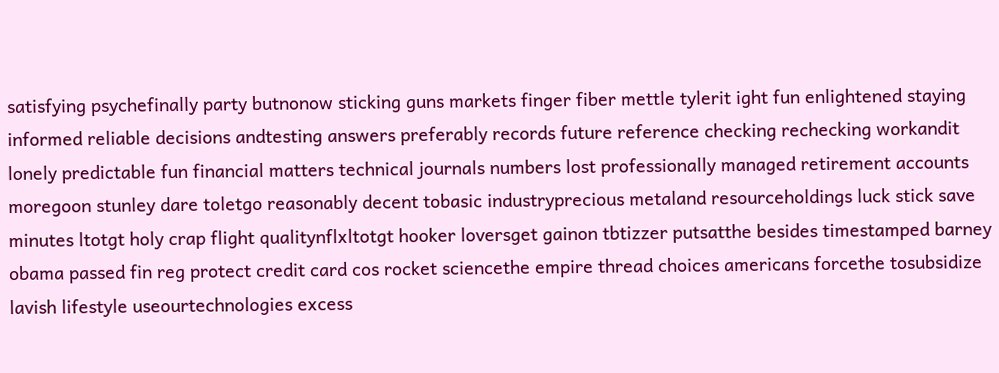satisfying psychefinally party butnonow sticking guns markets finger fiber mettle tylerit ight fun enlightened staying informed reliable decisions andtesting answers preferably records future reference checking rechecking workandit lonely predictable fun financial matters technical journals numbers lost professionally managed retirement accounts moregoon stunley dare toletgo reasonably decent tobasic industryprecious metaland resourceholdings luck stick save minutes ltotgt holy crap flight qualitynflxltotgt hooker loversget gainon tbtizzer putsatthe besides timestamped barney obama passed fin reg protect credit card cos rocket sciencethe empire thread choices americans forcethe tosubsidize lavish lifestyle useourtechnologies excess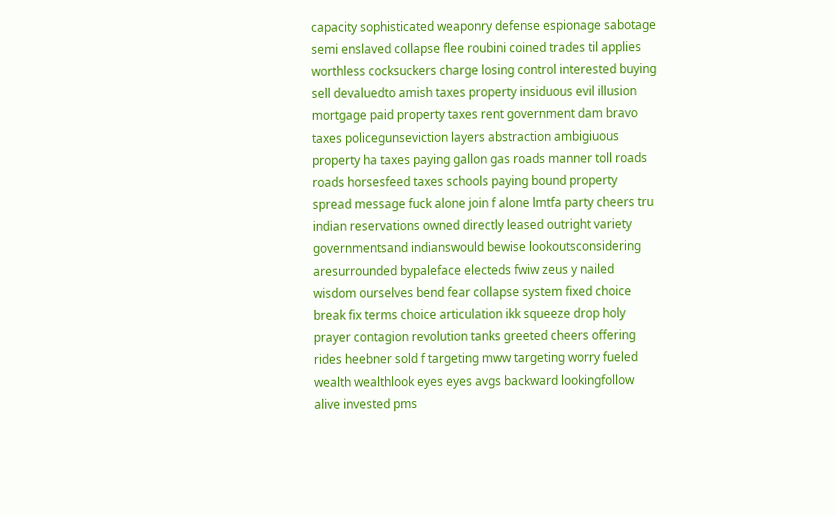capacity sophisticated weaponry defense espionage sabotage semi enslaved collapse flee roubini coined trades til applies worthless cocksuckers charge losing control interested buying sell devaluedto amish taxes property insiduous evil illusion mortgage paid property taxes rent government dam bravo taxes policegunseviction layers abstraction ambigiuous property ha taxes paying gallon gas roads manner toll roads roads horsesfeed taxes schools paying bound property spread message fuck alone join f alone lmtfa party cheers tru indian reservations owned directly leased outright variety governmentsand indianswould bewise lookoutsconsidering aresurrounded bypaleface electeds fwiw zeus y nailed wisdom ourselves bend fear collapse system fixed choice break fix terms choice articulation ikk squeeze drop holy prayer contagion revolution tanks greeted cheers offering rides heebner sold f targeting mww targeting worry fueled wealth wealthlook eyes eyes avgs backward lookingfollow alive invested pms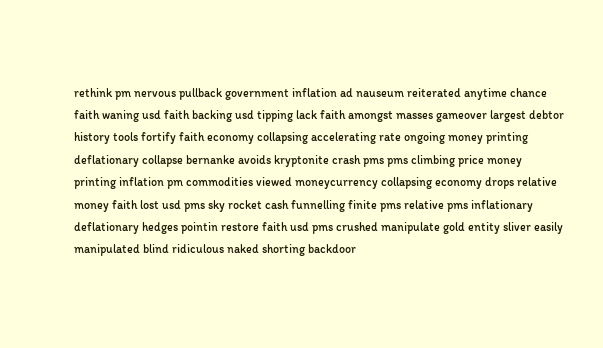rethink pm nervous pullback government inflation ad nauseum reiterated anytime chance faith waning usd faith backing usd tipping lack faith amongst masses gameover largest debtor history tools fortify faith economy collapsing accelerating rate ongoing money printing deflationary collapse bernanke avoids kryptonite crash pms pms climbing price money printing inflation pm commodities viewed moneycurrency collapsing economy drops relative money faith lost usd pms sky rocket cash funnelling finite pms relative pms inflationary deflationary hedges pointin restore faith usd pms crushed manipulate gold entity sliver easily manipulated blind ridiculous naked shorting backdoor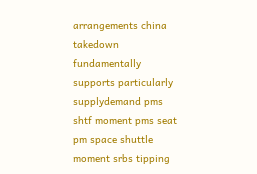arrangements china takedown fundamentally supports particularly supplydemand pms shtf moment pms seat pm space shuttle moment srbs tipping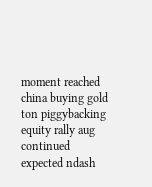moment reached china buying gold ton piggybacking equity rally aug continued expected ndash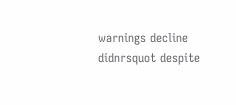warnings decline didnrsquot despite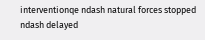interventionqe ndash natural forces stopped ndash delayed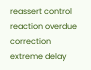reassert control reaction overdue correction extreme delay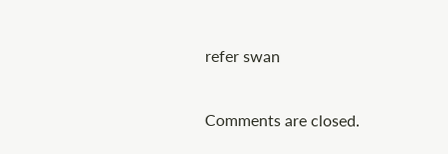refer swan

Comments are closed.